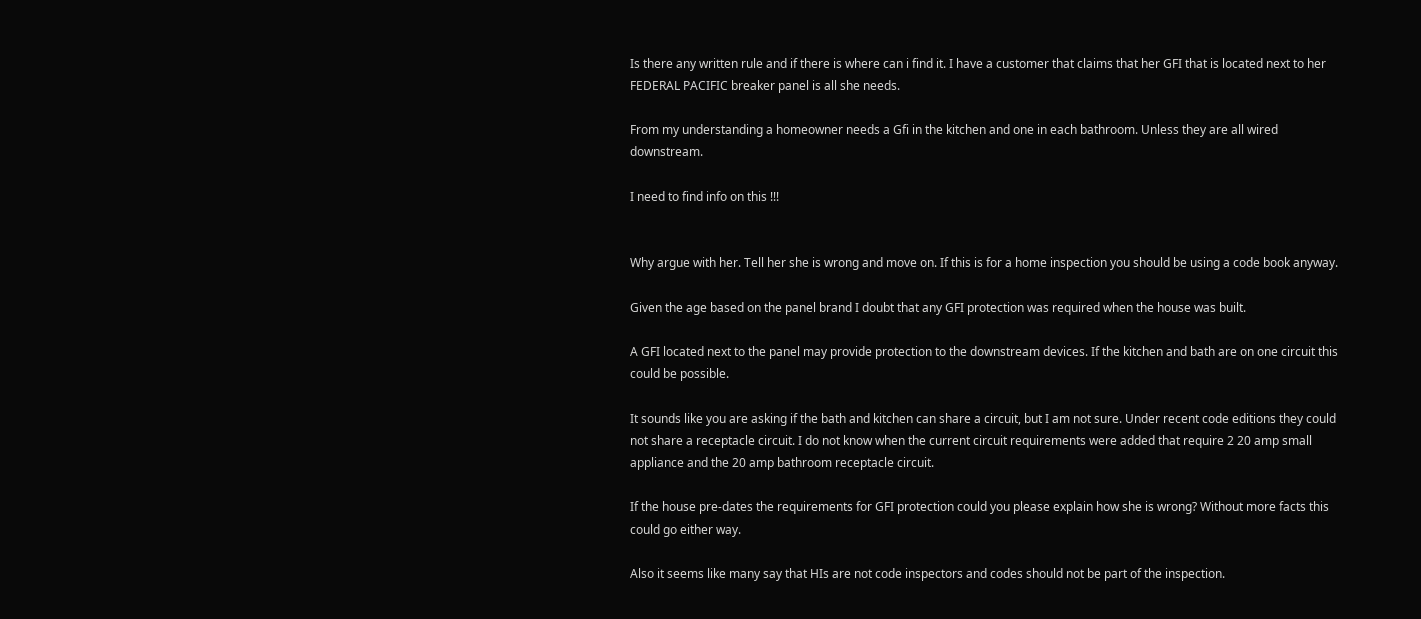Is there any written rule and if there is where can i find it. I have a customer that claims that her GFI that is located next to her FEDERAL PACIFIC breaker panel is all she needs.

From my understanding a homeowner needs a Gfi in the kitchen and one in each bathroom. Unless they are all wired downstream.

I need to find info on this !!!


Why argue with her. Tell her she is wrong and move on. If this is for a home inspection you should be using a code book anyway.

Given the age based on the panel brand I doubt that any GFI protection was required when the house was built.

A GFI located next to the panel may provide protection to the downstream devices. If the kitchen and bath are on one circuit this could be possible.

It sounds like you are asking if the bath and kitchen can share a circuit, but I am not sure. Under recent code editions they could not share a receptacle circuit. I do not know when the current circuit requirements were added that require 2 20 amp small appliance and the 20 amp bathroom receptacle circuit.

If the house pre-dates the requirements for GFI protection could you please explain how she is wrong? Without more facts this could go either way.

Also it seems like many say that HIs are not code inspectors and codes should not be part of the inspection.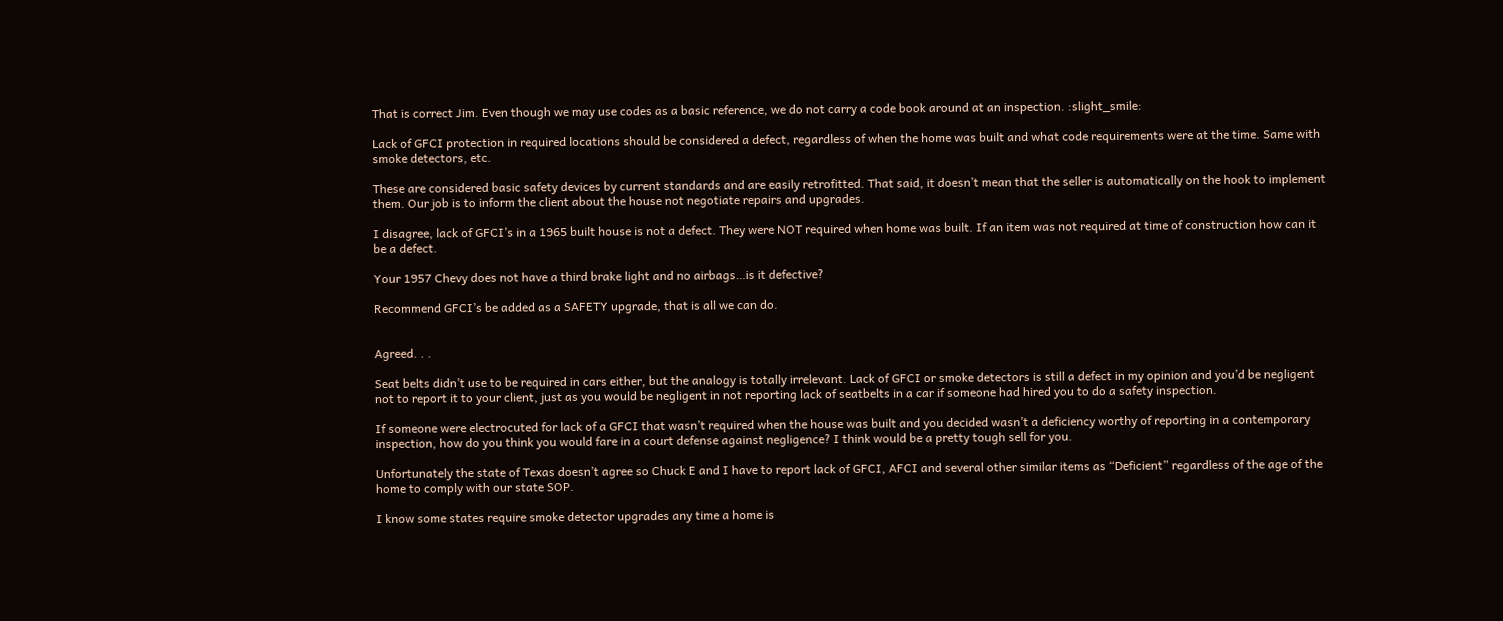That is correct Jim. Even though we may use codes as a basic reference, we do not carry a code book around at an inspection. :slight_smile:

Lack of GFCI protection in required locations should be considered a defect, regardless of when the home was built and what code requirements were at the time. Same with smoke detectors, etc.

These are considered basic safety devices by current standards and are easily retrofitted. That said, it doesn’t mean that the seller is automatically on the hook to implement them. Our job is to inform the client about the house not negotiate repairs and upgrades.

I disagree, lack of GFCI’s in a 1965 built house is not a defect. They were NOT required when home was built. If an item was not required at time of construction how can it be a defect.

Your 1957 Chevy does not have a third brake light and no airbags…is it defective?

Recommend GFCI’s be added as a SAFETY upgrade, that is all we can do.


Agreed. . .

Seat belts didn’t use to be required in cars either, but the analogy is totally irrelevant. Lack of GFCI or smoke detectors is still a defect in my opinion and you’d be negligent not to report it to your client, just as you would be negligent in not reporting lack of seatbelts in a car if someone had hired you to do a safety inspection.

If someone were electrocuted for lack of a GFCI that wasn’t required when the house was built and you decided wasn’t a deficiency worthy of reporting in a contemporary inspection, how do you think you would fare in a court defense against negligence? I think would be a pretty tough sell for you.

Unfortunately the state of Texas doesn’t agree so Chuck E and I have to report lack of GFCI, AFCI and several other similar items as “Deficient” regardless of the age of the home to comply with our state SOP.

I know some states require smoke detector upgrades any time a home is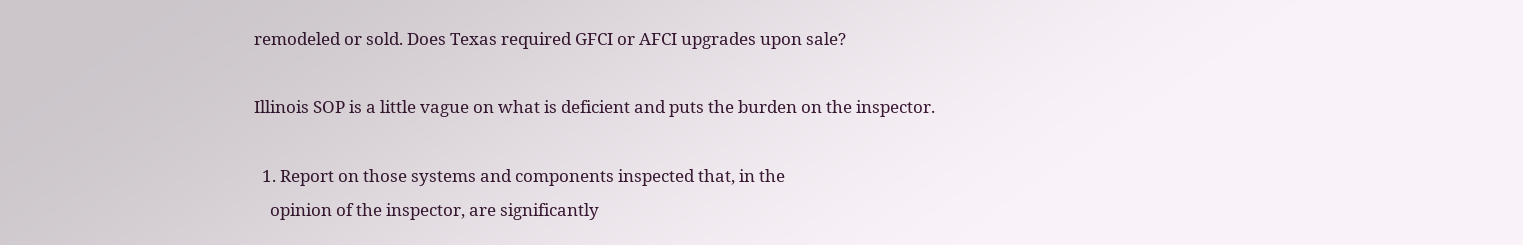remodeled or sold. Does Texas required GFCI or AFCI upgrades upon sale?

Illinois SOP is a little vague on what is deficient and puts the burden on the inspector.

  1. Report on those systems and components inspected that, in the
    opinion of the inspector, are significantly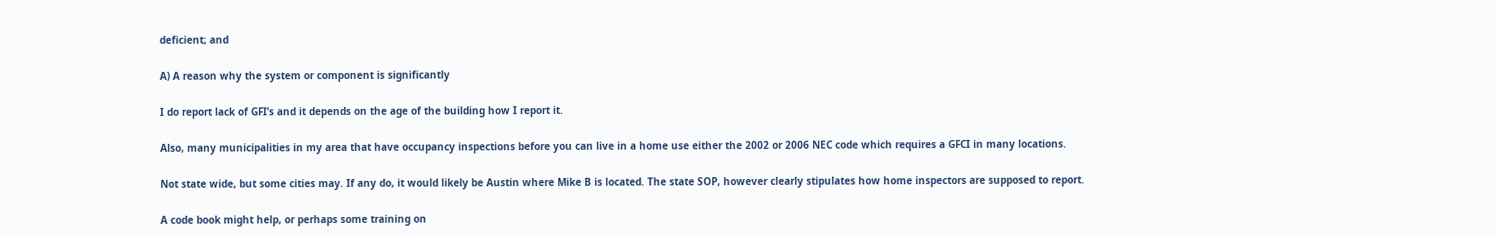deficient; and

A) A reason why the system or component is significantly

I do report lack of GFI’s and it depends on the age of the building how I report it.

Also, many municipalities in my area that have occupancy inspections before you can live in a home use either the 2002 or 2006 NEC code which requires a GFCI in many locations.

Not state wide, but some cities may. If any do, it would likely be Austin where Mike B is located. The state SOP, however clearly stipulates how home inspectors are supposed to report.

A code book might help, or perhaps some training on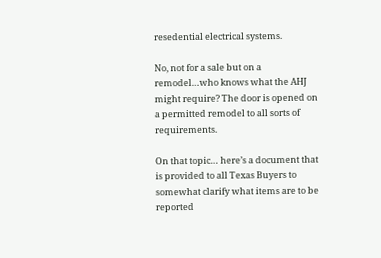resedential electrical systems.

No, not for a sale but on a remodel…who knows what the AHJ might require? The door is opened on a permitted remodel to all sorts of requirements.

On that topic… here’s a document that is provided to all Texas Buyers to somewhat clarify what items are to be reported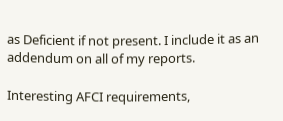as Deficient if not present. I include it as an addendum on all of my reports.

Interesting AFCI requirements,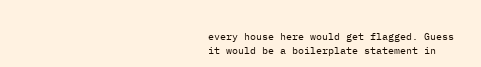every house here would get flagged. Guess it would be a boilerplate statement in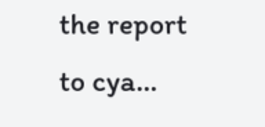the report to cya…